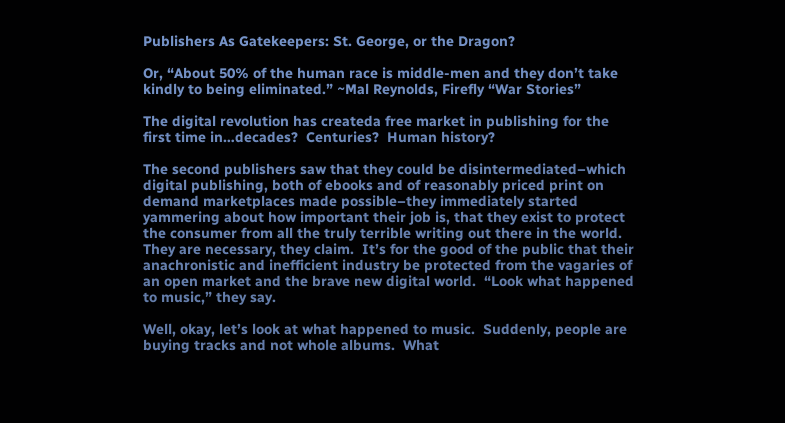Publishers As Gatekeepers: St. George, or the Dragon?

Or, “About 50% of the human race is middle-men and they don’t take kindly to being eliminated.” ~Mal Reynolds, Firefly “War Stories”

The digital revolution has createda free market in publishing for the first time in…decades?  Centuries?  Human history?

The second publishers saw that they could be disintermediated–which digital publishing, both of ebooks and of reasonably priced print on demand marketplaces made possible–they immediately started yammering about how important their job is, that they exist to protect the consumer from all the truly terrible writing out there in the world.  They are necessary, they claim.  It’s for the good of the public that their anachronistic and inefficient industry be protected from the vagaries of an open market and the brave new digital world.  “Look what happened to music,” they say.

Well, okay, let’s look at what happened to music.  Suddenly, people are buying tracks and not whole albums.  What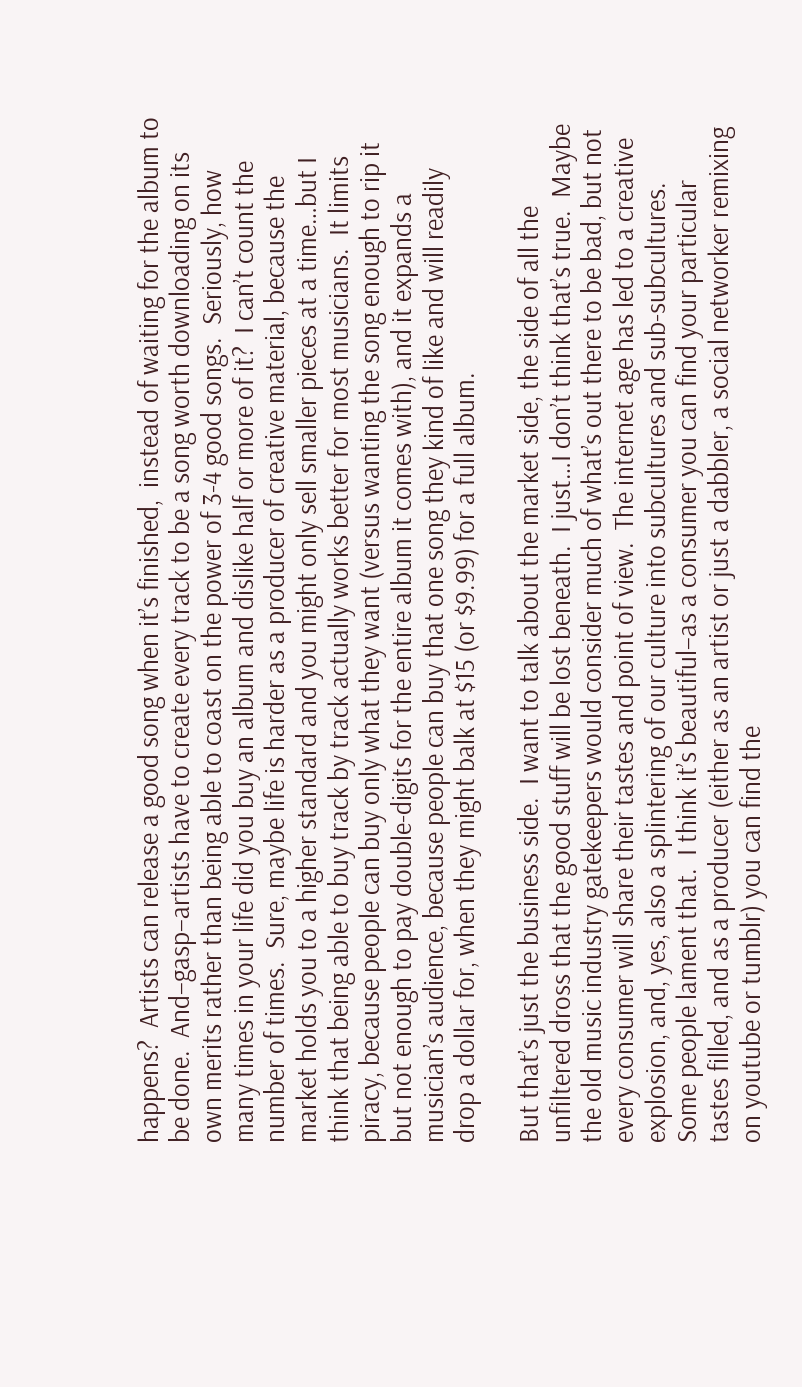happens?  Artists can release a good song when it’s finished,  instead of waiting for the album to be done.  And–gasp–artists have to create every track to be a song worth downloading on its own merits rather than being able to coast on the power of 3-4 good songs.  Seriously, how many times in your life did you buy an album and dislike half or more of it?  I can’t count the number of times.  Sure, maybe life is harder as a producer of creative material, because the market holds you to a higher standard and you might only sell smaller pieces at a time…but I think that being able to buy track by track actually works better for most musicians.  It limits piracy, because people can buy only what they want (versus wanting the song enough to rip it but not enough to pay double-digits for the entire album it comes with), and it expands a musician’s audience, because people can buy that one song they kind of like and will readily drop a dollar for, when they might balk at $15 (or $9.99) for a full album.

But that’s just the business side.  I want to talk about the market side, the side of all the unfiltered dross that the good stuff will be lost beneath.  I just…I don’t think that’s true.  Maybe the old music industry gatekeepers would consider much of what’s out there to be bad, but not every consumer will share their tastes and point of view.  The internet age has led to a creative explosion, and, yes, also a splintering of our culture into subcultures and sub-subcultures.  Some people lament that.  I think it’s beautiful–as a consumer you can find your particular tastes filled, and as a producer (either as an artist or just a dabbler, a social networker remixing on youtube or tumblr) you can find the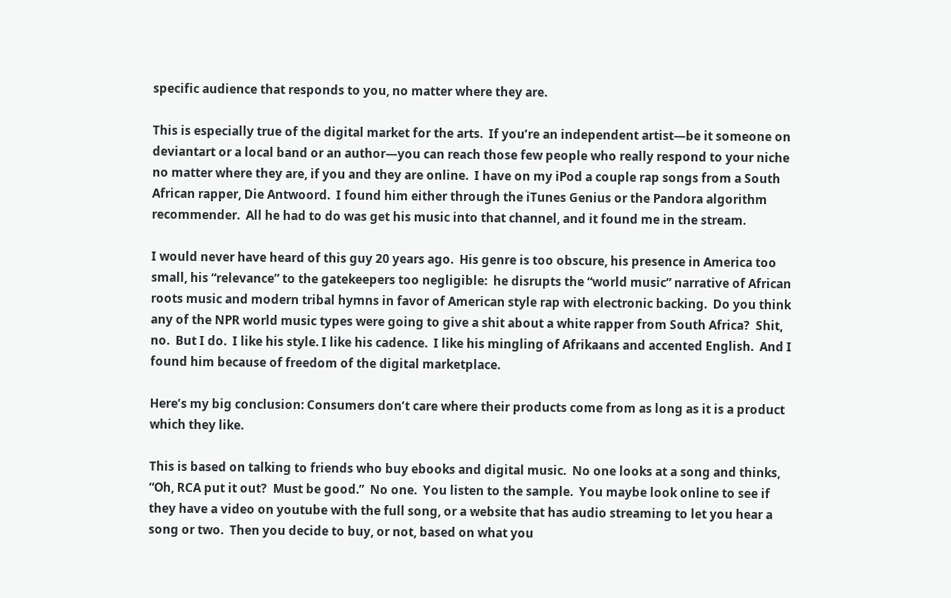specific audience that responds to you, no matter where they are.

This is especially true of the digital market for the arts.  If you’re an independent artist—be it someone on deviantart or a local band or an author—you can reach those few people who really respond to your niche no matter where they are, if you and they are online.  I have on my iPod a couple rap songs from a South African rapper, Die Antwoord.  I found him either through the iTunes Genius or the Pandora algorithm recommender.  All he had to do was get his music into that channel, and it found me in the stream.

I would never have heard of this guy 20 years ago.  His genre is too obscure, his presence in America too small, his “relevance” to the gatekeepers too negligible:  he disrupts the “world music” narrative of African roots music and modern tribal hymns in favor of American style rap with electronic backing.  Do you think any of the NPR world music types were going to give a shit about a white rapper from South Africa?  Shit, no.  But I do.  I like his style. I like his cadence.  I like his mingling of Afrikaans and accented English.  And I found him because of freedom of the digital marketplace.

Here’s my big conclusion: Consumers don’t care where their products come from as long as it is a product which they like.

This is based on talking to friends who buy ebooks and digital music.  No one looks at a song and thinks, “Oh, RCA put it out?  Must be good.”  No one.  You listen to the sample.  You maybe look online to see if they have a video on youtube with the full song, or a website that has audio streaming to let you hear a song or two.  Then you decide to buy, or not, based on what you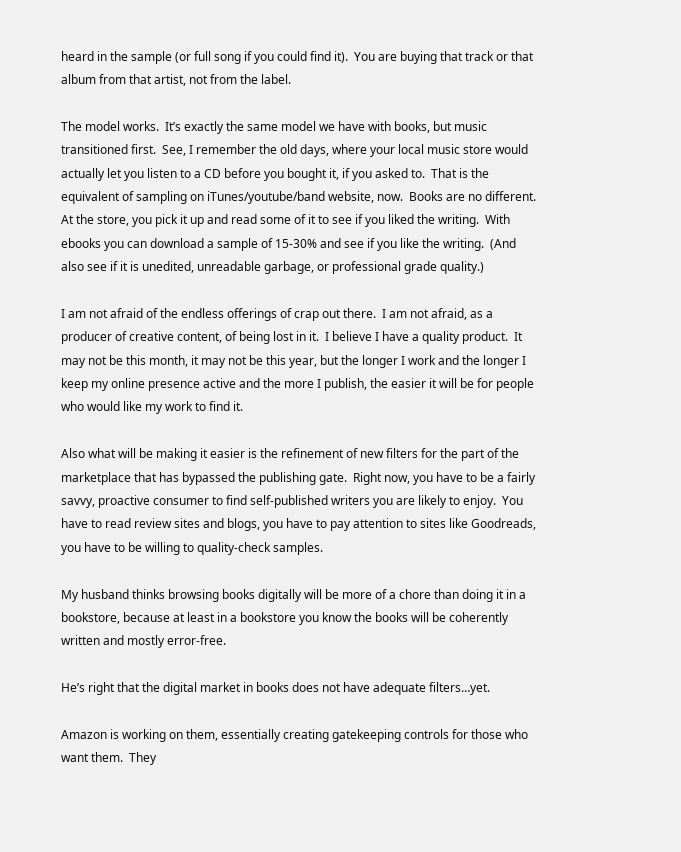heard in the sample (or full song if you could find it).  You are buying that track or that album from that artist, not from the label.

The model works.  It’s exactly the same model we have with books, but music transitioned first.  See, I remember the old days, where your local music store would actually let you listen to a CD before you bought it, if you asked to.  That is the equivalent of sampling on iTunes/youtube/band website, now.  Books are no different.  At the store, you pick it up and read some of it to see if you liked the writing.  With ebooks you can download a sample of 15-30% and see if you like the writing.  (And also see if it is unedited, unreadable garbage, or professional grade quality.)

I am not afraid of the endless offerings of crap out there.  I am not afraid, as a producer of creative content, of being lost in it.  I believe I have a quality product.  It may not be this month, it may not be this year, but the longer I work and the longer I keep my online presence active and the more I publish, the easier it will be for people who would like my work to find it.

Also what will be making it easier is the refinement of new filters for the part of the marketplace that has bypassed the publishing gate.  Right now, you have to be a fairly savvy, proactive consumer to find self-published writers you are likely to enjoy.  You have to read review sites and blogs, you have to pay attention to sites like Goodreads, you have to be willing to quality-check samples.

My husband thinks browsing books digitally will be more of a chore than doing it in a bookstore, because at least in a bookstore you know the books will be coherently written and mostly error-free.

He’s right that the digital market in books does not have adequate filters…yet.

Amazon is working on them, essentially creating gatekeeping controls for those who want them.  They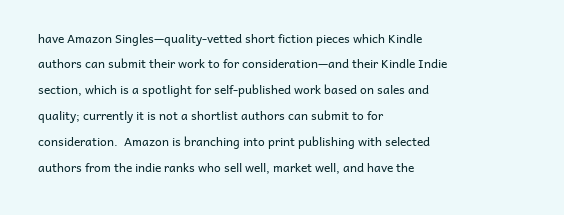have Amazon Singles—quality-vetted short fiction pieces which Kindle authors can submit their work to for consideration—and their Kindle Indie section, which is a spotlight for self-published work based on sales and quality; currently it is not a shortlist authors can submit to for consideration.  Amazon is branching into print publishing with selected authors from the indie ranks who sell well, market well, and have the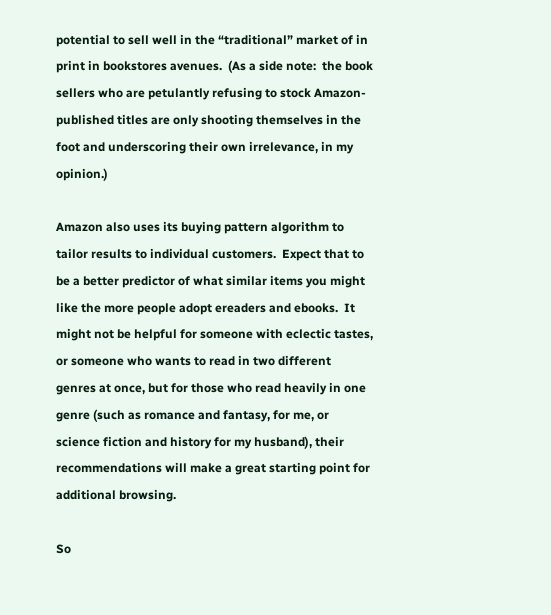potential to sell well in the “traditional” market of in print in bookstores avenues.  (As a side note:  the book sellers who are petulantly refusing to stock Amazon-published titles are only shooting themselves in the foot and underscoring their own irrelevance, in my opinion.)

Amazon also uses its buying pattern algorithm to tailor results to individual customers.  Expect that to be a better predictor of what similar items you might like the more people adopt ereaders and ebooks.  It might not be helpful for someone with eclectic tastes, or someone who wants to read in two different genres at once, but for those who read heavily in one genre (such as romance and fantasy, for me, or science fiction and history for my husband), their recommendations will make a great starting point for additional browsing.

So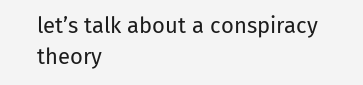let’s talk about a conspiracy theory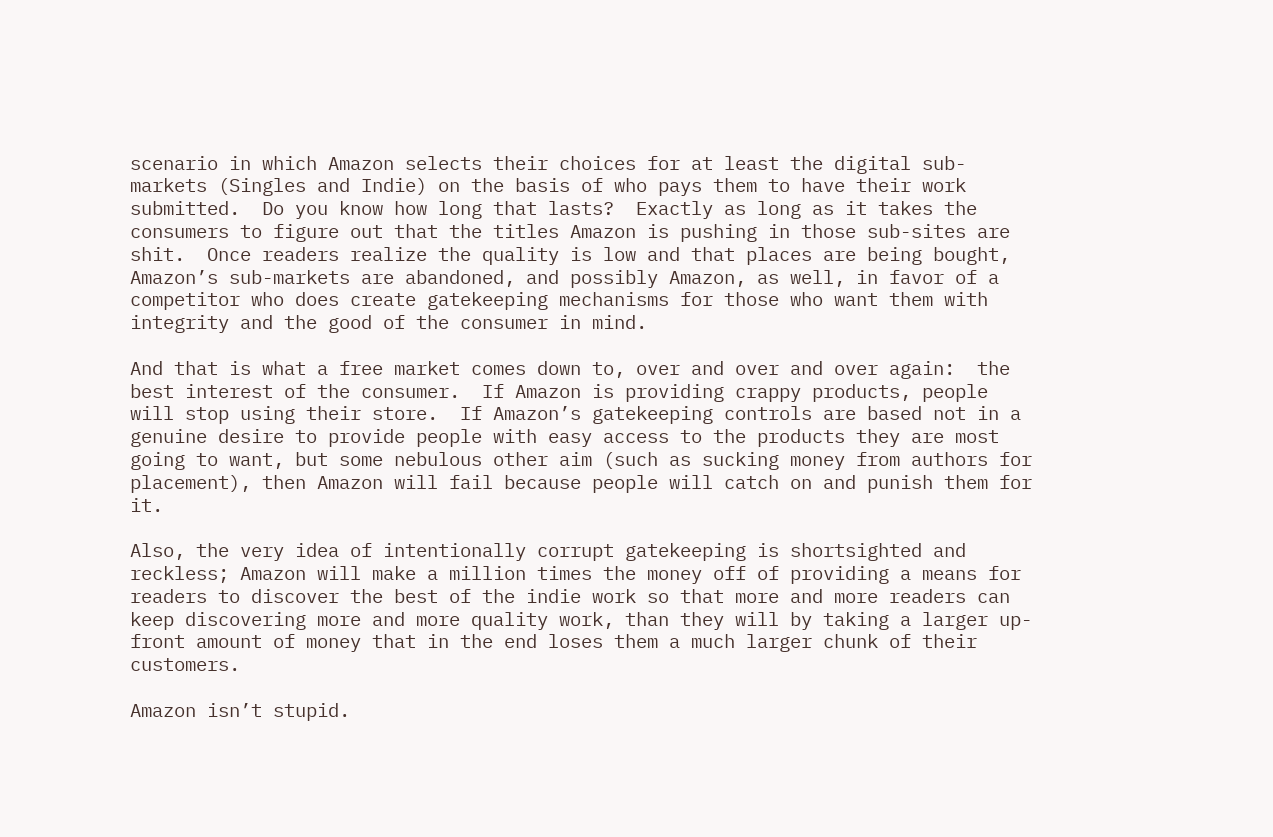scenario in which Amazon selects their choices for at least the digital sub-markets (Singles and Indie) on the basis of who pays them to have their work submitted.  Do you know how long that lasts?  Exactly as long as it takes the consumers to figure out that the titles Amazon is pushing in those sub-sites are shit.  Once readers realize the quality is low and that places are being bought, Amazon’s sub-markets are abandoned, and possibly Amazon, as well, in favor of a competitor who does create gatekeeping mechanisms for those who want them with integrity and the good of the consumer in mind.

And that is what a free market comes down to, over and over and over again:  the best interest of the consumer.  If Amazon is providing crappy products, people will stop using their store.  If Amazon’s gatekeeping controls are based not in a genuine desire to provide people with easy access to the products they are most going to want, but some nebulous other aim (such as sucking money from authors for placement), then Amazon will fail because people will catch on and punish them for it.

Also, the very idea of intentionally corrupt gatekeeping is shortsighted and reckless; Amazon will make a million times the money off of providing a means for readers to discover the best of the indie work so that more and more readers can keep discovering more and more quality work, than they will by taking a larger up-front amount of money that in the end loses them a much larger chunk of their customers.

Amazon isn’t stupid.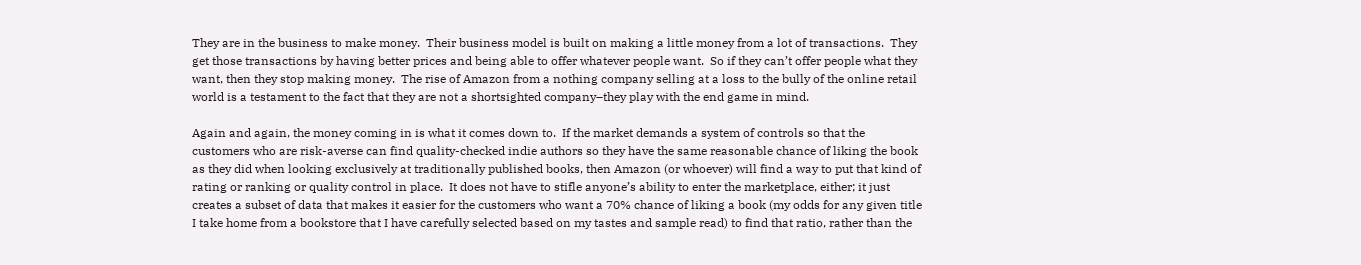They are in the business to make money.  Their business model is built on making a little money from a lot of transactions.  They get those transactions by having better prices and being able to offer whatever people want.  So if they can’t offer people what they want, then they stop making money.  The rise of Amazon from a nothing company selling at a loss to the bully of the online retail world is a testament to the fact that they are not a shortsighted company–they play with the end game in mind.

Again and again, the money coming in is what it comes down to.  If the market demands a system of controls so that the customers who are risk-averse can find quality-checked indie authors so they have the same reasonable chance of liking the book as they did when looking exclusively at traditionally published books, then Amazon (or whoever) will find a way to put that kind of rating or ranking or quality control in place.  It does not have to stifle anyone’s ability to enter the marketplace, either; it just creates a subset of data that makes it easier for the customers who want a 70% chance of liking a book (my odds for any given title I take home from a bookstore that I have carefully selected based on my tastes and sample read) to find that ratio, rather than the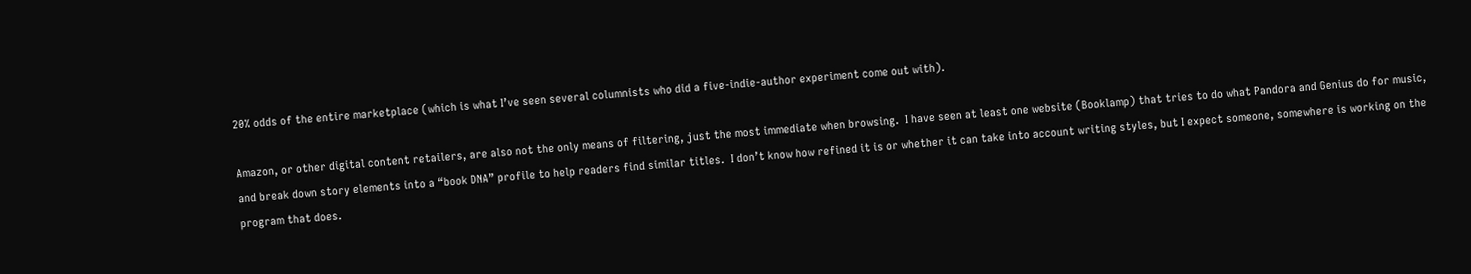20% odds of the entire marketplace (which is what I’ve seen several columnists who did a five-indie-author experiment come out with).

Amazon, or other digital content retailers, are also not the only means of filtering, just the most immediate when browsing.  I have seen at least one website (Booklamp) that tries to do what Pandora and Genius do for music, and break down story elements into a “book DNA” profile to help readers find similar titles.  I don’t know how refined it is or whether it can take into account writing styles, but I expect someone, somewhere is working on the program that does.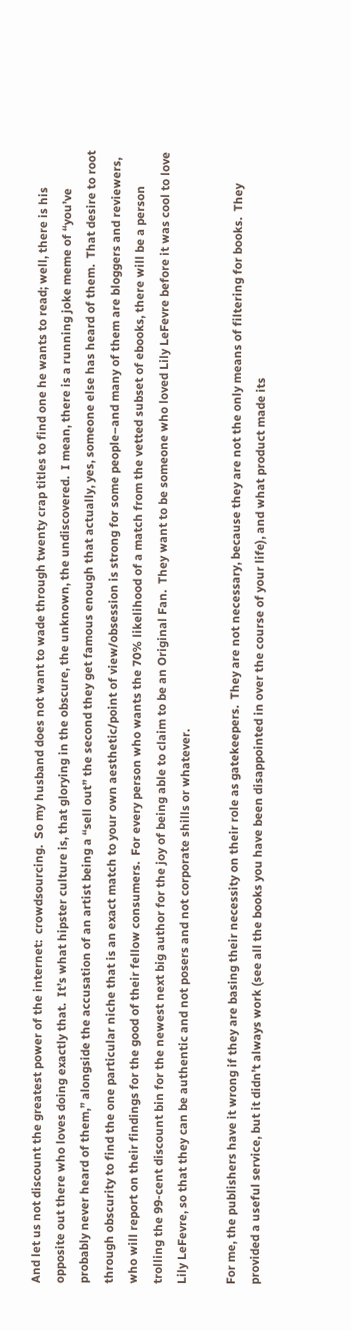And let us not discount the greatest power of the internet:  crowdsourcing.  So my husband does not want to wade through twenty crap titles to find one he wants to read; well, there is his opposite out there who loves doing exactly that.  It’s what hipster culture is, that glorying in the obscure, the unknown, the undiscovered.  I mean, there is a running joke meme of “you’ve probably never heard of them,” alongside the accusation of an artist being a “sell out” the second they get famous enough that actually, yes, someone else has heard of them.  That desire to root through obscurity to find the one particular niche that is an exact match to your own aesthetic/point of view/obsession is strong for some people–and many of them are bloggers and reviewers, who will report on their findings for the good of their fellow consumers.  For every person who wants the 70% likelihood of a match from the vetted subset of ebooks, there will be a person trolling the 99-cent discount bin for the newest next big author for the joy of being able to claim to be an Original Fan.  They want to be someone who loved Lily LeFevre before it was cool to love Lily LeFevre, so that they can be authentic and not posers and not corporate shills or whatever.

For me, the publishers have it wrong if they are basing their necessity on their role as gatekeepers.  They are not necessary, because they are not the only means of filtering for books.  They provided a useful service, but it didn’t always work (see all the books you have been disappointed in over the course of your life), and what product made its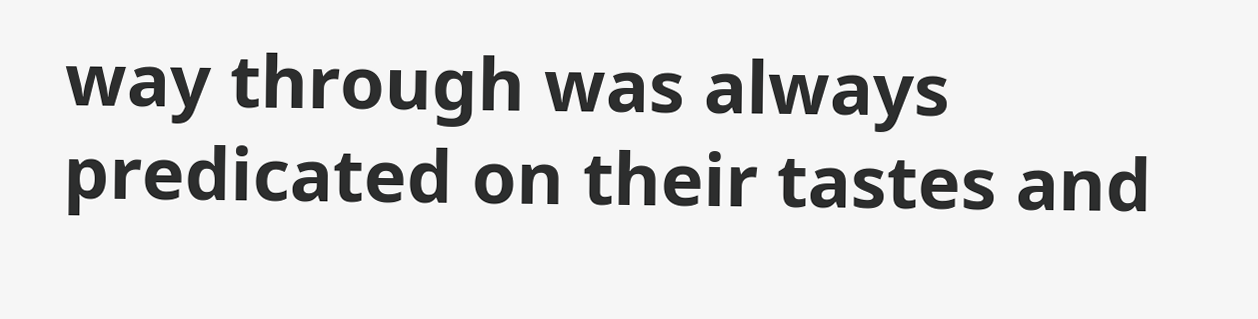way through was always predicated on their tastes and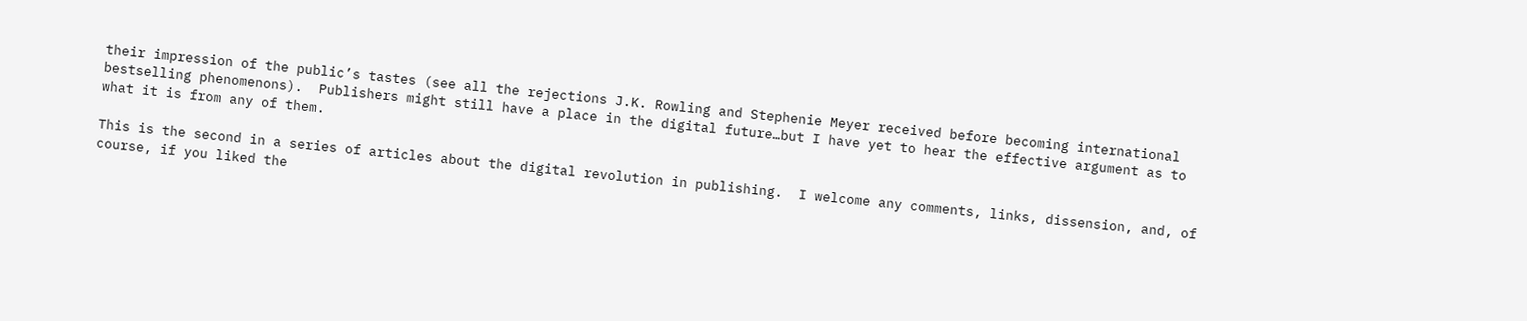their impression of the public’s tastes (see all the rejections J.K. Rowling and Stephenie Meyer received before becoming international bestselling phenomenons).  Publishers might still have a place in the digital future…but I have yet to hear the effective argument as to what it is from any of them.

This is the second in a series of articles about the digital revolution in publishing.  I welcome any comments, links, dissension, and, of course, if you liked the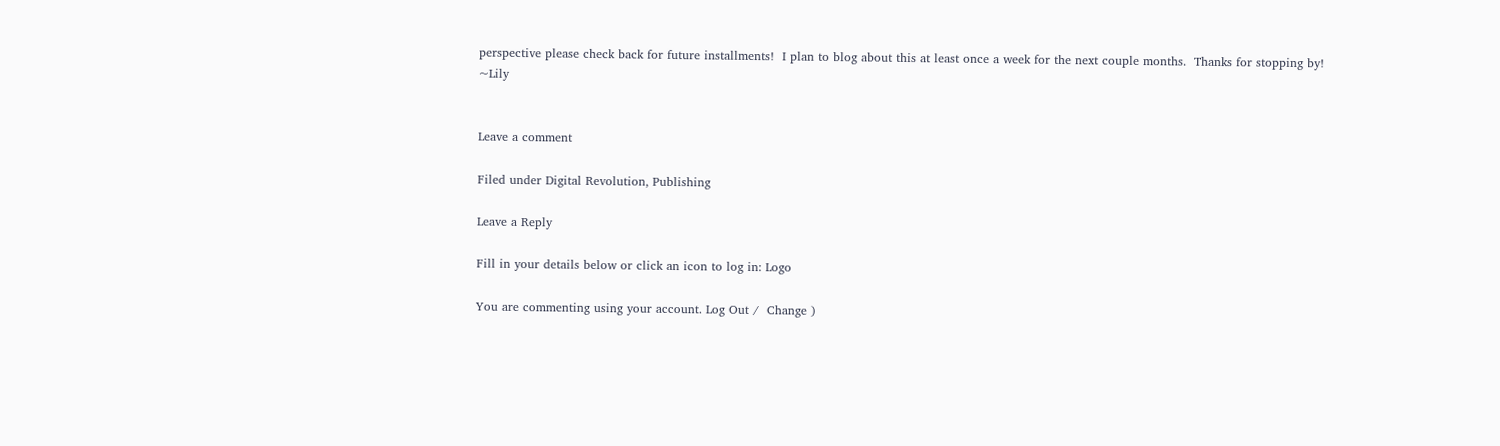perspective please check back for future installments!  I plan to blog about this at least once a week for the next couple months.  Thanks for stopping by! ~Lily


Leave a comment

Filed under Digital Revolution, Publishing

Leave a Reply

Fill in your details below or click an icon to log in: Logo

You are commenting using your account. Log Out /  Change )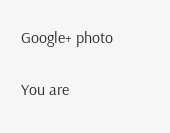Google+ photo

You are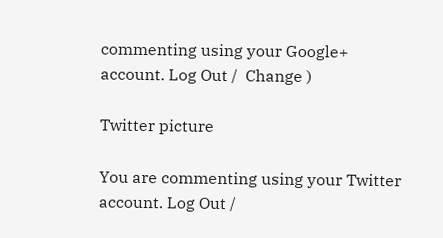commenting using your Google+ account. Log Out /  Change )

Twitter picture

You are commenting using your Twitter account. Log Out /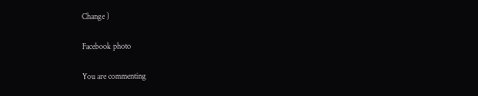Change )

Facebook photo

You are commenting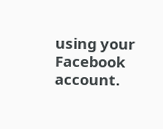using your Facebook account.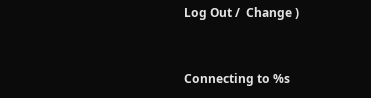Log Out /  Change )


Connecting to %s